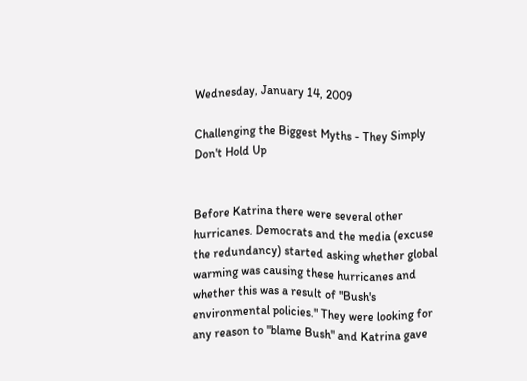Wednesday, January 14, 2009

Challenging the Biggest Myths - They Simply Don't Hold Up


Before Katrina there were several other hurricanes. Democrats and the media (excuse the redundancy) started asking whether global warming was causing these hurricanes and whether this was a result of "Bush's environmental policies." They were looking for any reason to "blame Bush" and Katrina gave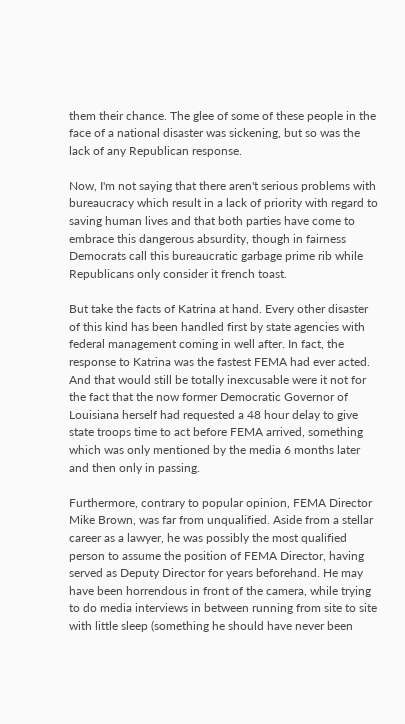them their chance. The glee of some of these people in the face of a national disaster was sickening, but so was the lack of any Republican response.

Now, I'm not saying that there aren't serious problems with bureaucracy which result in a lack of priority with regard to saving human lives and that both parties have come to embrace this dangerous absurdity, though in fairness Democrats call this bureaucratic garbage prime rib while Republicans only consider it french toast.

But take the facts of Katrina at hand. Every other disaster of this kind has been handled first by state agencies with federal management coming in well after. In fact, the response to Katrina was the fastest FEMA had ever acted. And that would still be totally inexcusable were it not for the fact that the now former Democratic Governor of Louisiana herself had requested a 48 hour delay to give state troops time to act before FEMA arrived, something which was only mentioned by the media 6 months later and then only in passing.

Furthermore, contrary to popular opinion, FEMA Director Mike Brown, was far from unqualified. Aside from a stellar career as a lawyer, he was possibly the most qualified person to assume the position of FEMA Director, having served as Deputy Director for years beforehand. He may have been horrendous in front of the camera, while trying to do media interviews in between running from site to site with little sleep (something he should have never been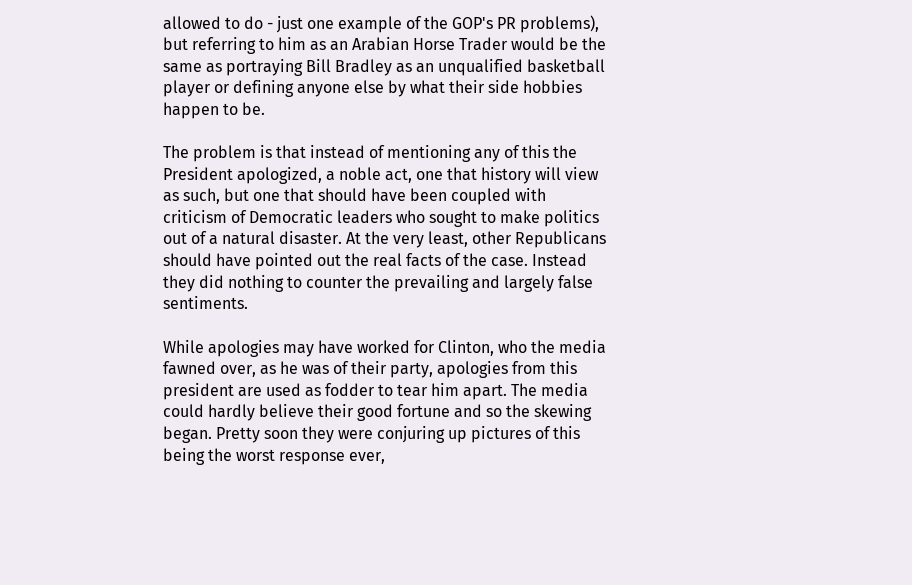allowed to do - just one example of the GOP's PR problems), but referring to him as an Arabian Horse Trader would be the same as portraying Bill Bradley as an unqualified basketball player or defining anyone else by what their side hobbies happen to be.

The problem is that instead of mentioning any of this the President apologized, a noble act, one that history will view as such, but one that should have been coupled with criticism of Democratic leaders who sought to make politics out of a natural disaster. At the very least, other Republicans should have pointed out the real facts of the case. Instead they did nothing to counter the prevailing and largely false sentiments.

While apologies may have worked for Clinton, who the media fawned over, as he was of their party, apologies from this president are used as fodder to tear him apart. The media could hardly believe their good fortune and so the skewing began. Pretty soon they were conjuring up pictures of this being the worst response ever,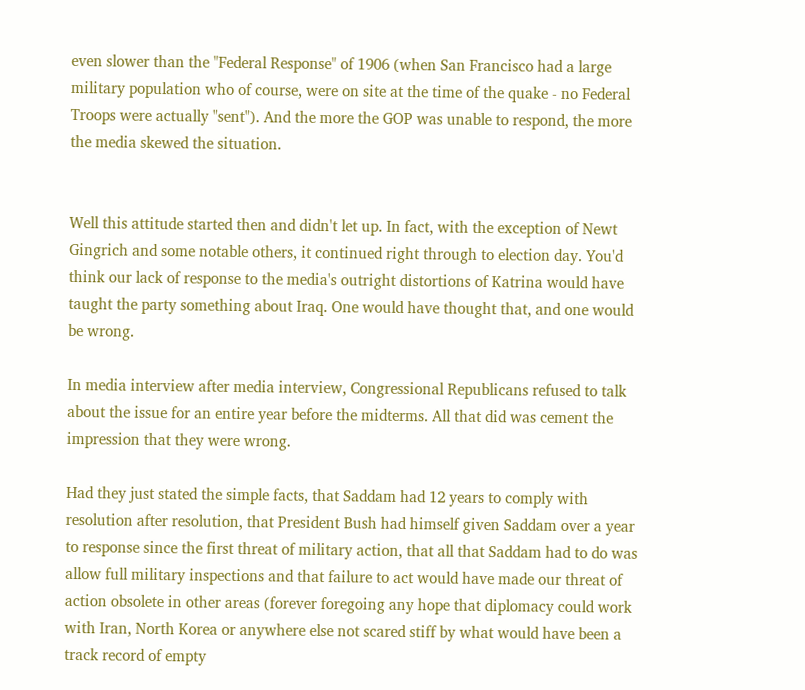even slower than the "Federal Response" of 1906 (when San Francisco had a large military population who of course, were on site at the time of the quake - no Federal Troops were actually "sent"). And the more the GOP was unable to respond, the more the media skewed the situation.


Well this attitude started then and didn't let up. In fact, with the exception of Newt Gingrich and some notable others, it continued right through to election day. You'd think our lack of response to the media's outright distortions of Katrina would have taught the party something about Iraq. One would have thought that, and one would be wrong.

In media interview after media interview, Congressional Republicans refused to talk about the issue for an entire year before the midterms. All that did was cement the impression that they were wrong.

Had they just stated the simple facts, that Saddam had 12 years to comply with resolution after resolution, that President Bush had himself given Saddam over a year to response since the first threat of military action, that all that Saddam had to do was allow full military inspections and that failure to act would have made our threat of action obsolete in other areas (forever foregoing any hope that diplomacy could work with Iran, North Korea or anywhere else not scared stiff by what would have been a track record of empty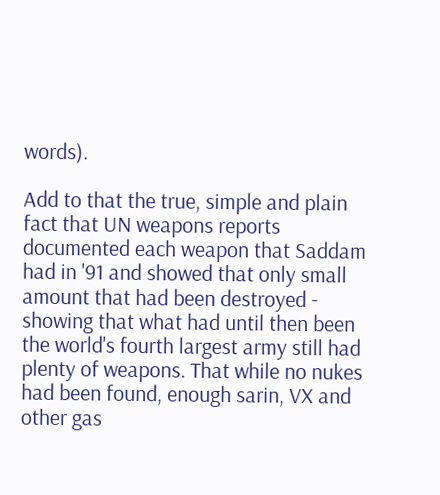words).

Add to that the true, simple and plain fact that UN weapons reports documented each weapon that Saddam had in '91 and showed that only small amount that had been destroyed - showing that what had until then been the world's fourth largest army still had plenty of weapons. That while no nukes had been found, enough sarin, VX and other gas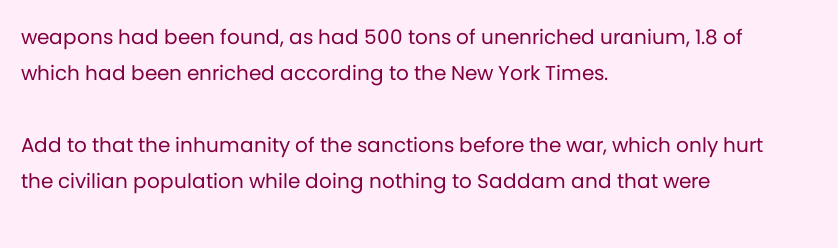weapons had been found, as had 500 tons of unenriched uranium, 1.8 of which had been enriched according to the New York Times.

Add to that the inhumanity of the sanctions before the war, which only hurt the civilian population while doing nothing to Saddam and that were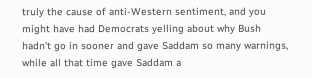truly the cause of anti-Western sentiment, and you might have had Democrats yelling about why Bush hadn't go in sooner and gave Saddam so many warnings, while all that time gave Saddam a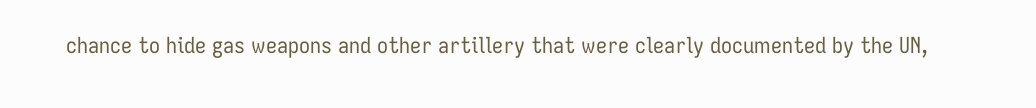chance to hide gas weapons and other artillery that were clearly documented by the UN,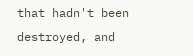that hadn't been destroyed, and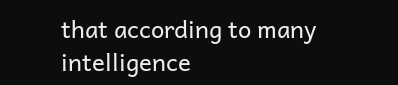that according to many intelligence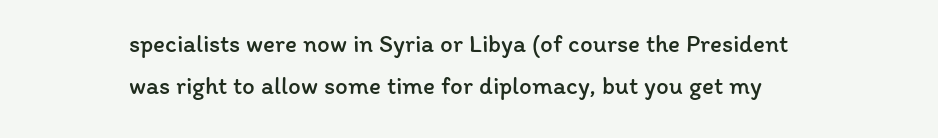specialists were now in Syria or Libya (of course the President was right to allow some time for diplomacy, but you get my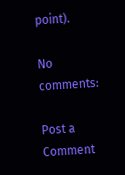point).

No comments:

Post a Comment